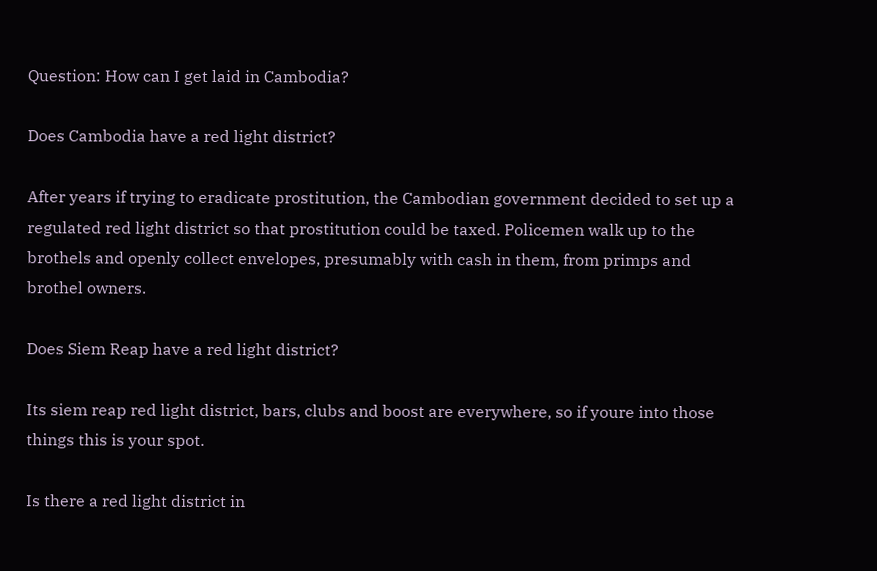Question: How can I get laid in Cambodia?

Does Cambodia have a red light district?

After years if trying to eradicate prostitution, the Cambodian government decided to set up a regulated red light district so that prostitution could be taxed. Policemen walk up to the brothels and openly collect envelopes, presumably with cash in them, from primps and brothel owners.

Does Siem Reap have a red light district?

Its siem reap red light district, bars, clubs and boost are everywhere, so if youre into those things this is your spot.

Is there a red light district in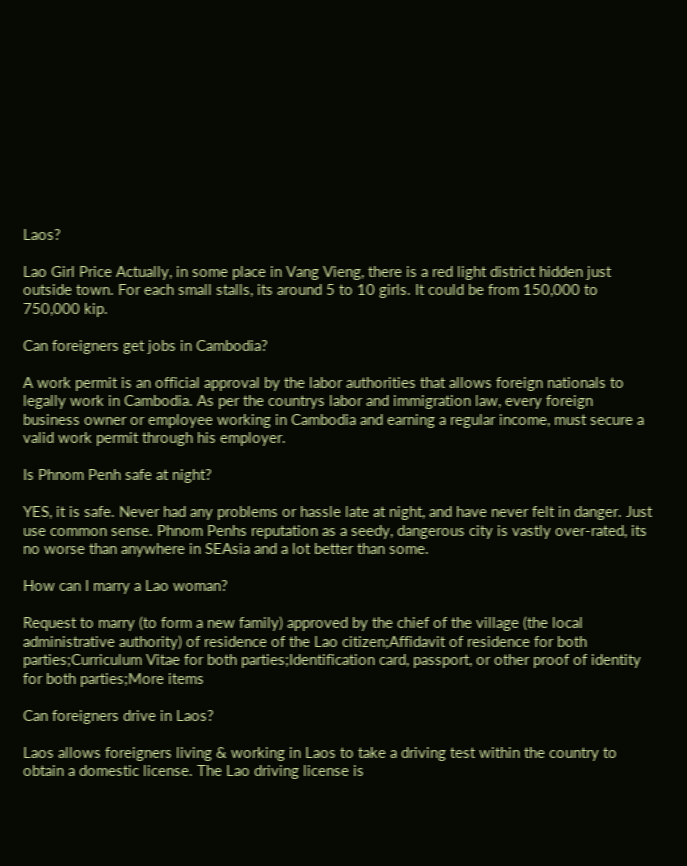Laos?

Lao Girl Price Actually, in some place in Vang Vieng, there is a red light district hidden just outside town. For each small stalls, its around 5 to 10 girls. It could be from 150,000 to 750,000 kip.

Can foreigners get jobs in Cambodia?

A work permit is an official approval by the labor authorities that allows foreign nationals to legally work in Cambodia. As per the countrys labor and immigration law, every foreign business owner or employee working in Cambodia and earning a regular income, must secure a valid work permit through his employer.

Is Phnom Penh safe at night?

YES, it is safe. Never had any problems or hassle late at night, and have never felt in danger. Just use common sense. Phnom Penhs reputation as a seedy, dangerous city is vastly over-rated, its no worse than anywhere in SEAsia and a lot better than some.

How can I marry a Lao woman?

Request to marry (to form a new family) approved by the chief of the village (the local administrative authority) of residence of the Lao citizen;Affidavit of residence for both parties;Curriculum Vitae for both parties;Identification card, passport, or other proof of identity for both parties;More items

Can foreigners drive in Laos?

Laos allows foreigners living & working in Laos to take a driving test within the country to obtain a domestic license. The Lao driving license is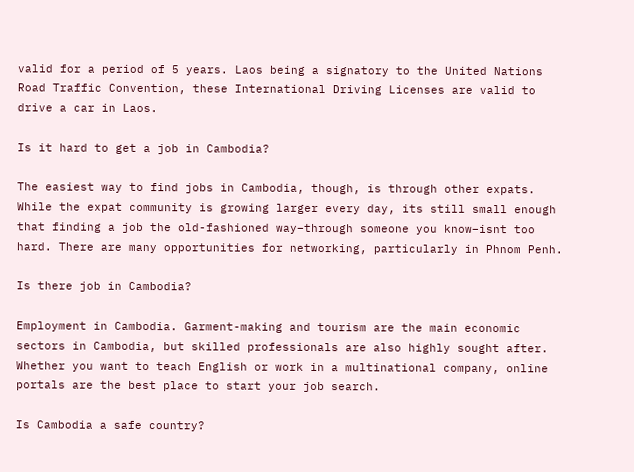valid for a period of 5 years. Laos being a signatory to the United Nations Road Traffic Convention, these International Driving Licenses are valid to drive a car in Laos.

Is it hard to get a job in Cambodia?

The easiest way to find jobs in Cambodia, though, is through other expats. While the expat community is growing larger every day, its still small enough that finding a job the old-fashioned way–through someone you know–isnt too hard. There are many opportunities for networking, particularly in Phnom Penh.

Is there job in Cambodia?

Employment in Cambodia. Garment-making and tourism are the main economic sectors in Cambodia, but skilled professionals are also highly sought after. Whether you want to teach English or work in a multinational company, online portals are the best place to start your job search.

Is Cambodia a safe country?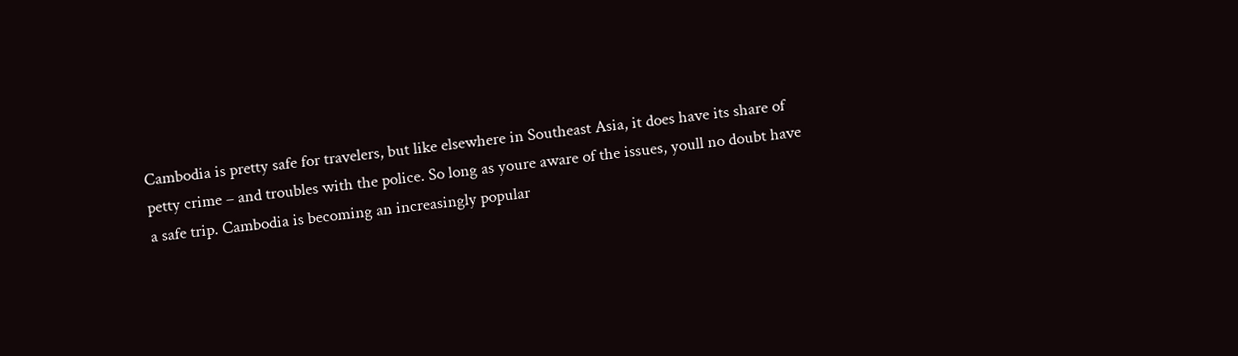Cambodia is pretty safe for travelers, but like elsewhere in Southeast Asia, it does have its share of petty crime – and troubles with the police. So long as youre aware of the issues, youll no doubt have a safe trip. Cambodia is becoming an increasingly popular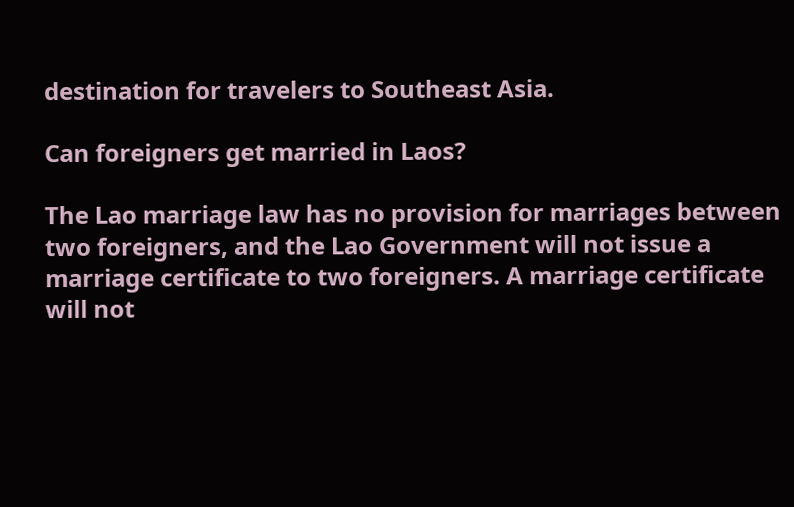destination for travelers to Southeast Asia.

Can foreigners get married in Laos?

The Lao marriage law has no provision for marriages between two foreigners, and the Lao Government will not issue a marriage certificate to two foreigners. A marriage certificate will not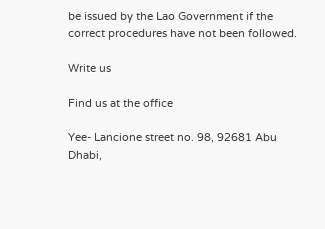be issued by the Lao Government if the correct procedures have not been followed.

Write us

Find us at the office

Yee- Lancione street no. 98, 92681 Abu Dhabi,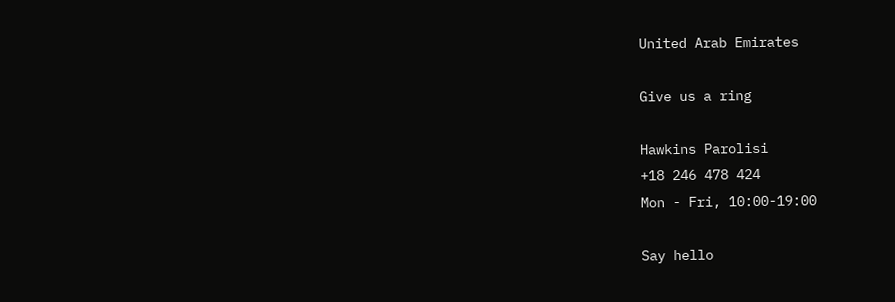United Arab Emirates

Give us a ring

Hawkins Parolisi
+18 246 478 424
Mon - Fri, 10:00-19:00

Say hello